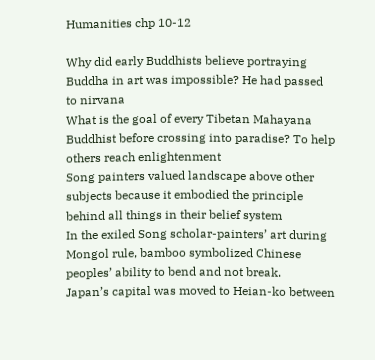Humanities chp 10-12

Why did early Buddhists believe portraying Buddha in art was impossible? He had passed to nirvana
What is the goal of every Tibetan Mahayana Buddhist before crossing into paradise? To help others reach enlightenment
Song painters valued landscape above other subjects because it embodied the principle behind all things in their belief system
In the exiled Song scholar-painters’ art during Mongol rule, bamboo symbolized Chinese peoples’ ability to bend and not break.
Japan’s capital was moved to Heian-ko between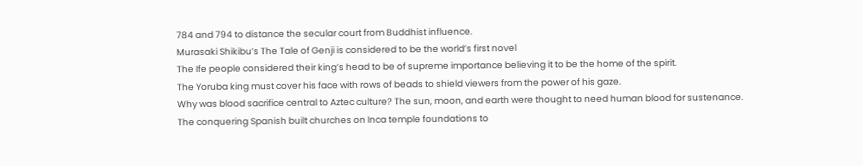784 and 794 to distance the secular court from Buddhist influence.
Murasaki Shikibu’s The Tale of Genji is considered to be the world’s first novel
The Ife people considered their king’s head to be of supreme importance believing it to be the home of the spirit.
The Yoruba king must cover his face with rows of beads to shield viewers from the power of his gaze.
Why was blood sacrifice central to Aztec culture? The sun, moon, and earth were thought to need human blood for sustenance.
The conquering Spanish built churches on Inca temple foundations to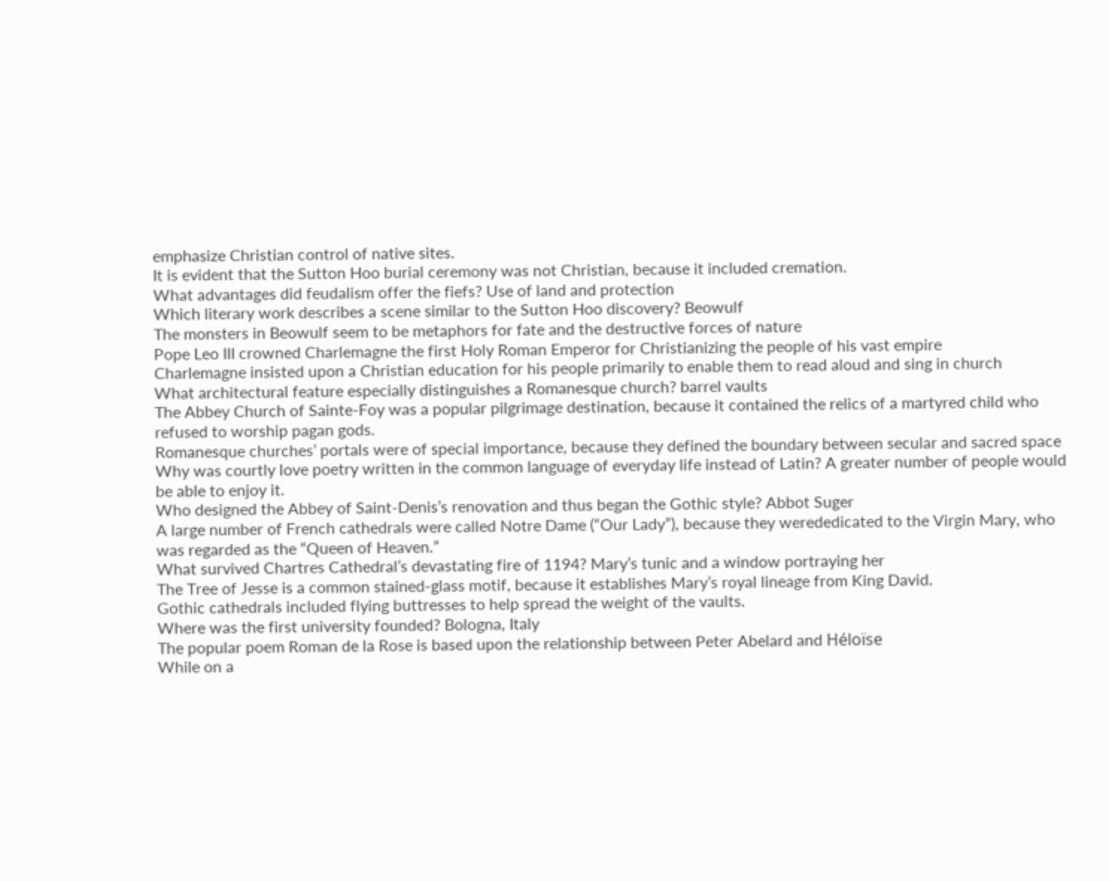emphasize Christian control of native sites.
It is evident that the Sutton Hoo burial ceremony was not Christian, because it included cremation.
What advantages did feudalism offer the fiefs? Use of land and protection
Which literary work describes a scene similar to the Sutton Hoo discovery? Beowulf
The monsters in Beowulf seem to be metaphors for fate and the destructive forces of nature
Pope Leo III crowned Charlemagne the first Holy Roman Emperor for Christianizing the people of his vast empire
Charlemagne insisted upon a Christian education for his people primarily to enable them to read aloud and sing in church
What architectural feature especially distinguishes a Romanesque church? barrel vaults
The Abbey Church of Sainte-Foy was a popular pilgrimage destination, because it contained the relics of a martyred child who refused to worship pagan gods.
Romanesque churches’ portals were of special importance, because they defined the boundary between secular and sacred space
Why was courtly love poetry written in the common language of everyday life instead of Latin? A greater number of people would be able to enjoy it.
Who designed the Abbey of Saint-Denis’s renovation and thus began the Gothic style? Abbot Suger
A large number of French cathedrals were called Notre Dame (“Our Lady”), because they werededicated to the Virgin Mary, who was regarded as the “Queen of Heaven.”
What survived Chartres Cathedral’s devastating fire of 1194? Mary’s tunic and a window portraying her
The Tree of Jesse is a common stained-glass motif, because it establishes Mary’s royal lineage from King David.
Gothic cathedrals included flying buttresses to help spread the weight of the vaults.
Where was the first university founded? Bologna, Italy
The popular poem Roman de la Rose is based upon the relationship between Peter Abelard and Héloïse
While on a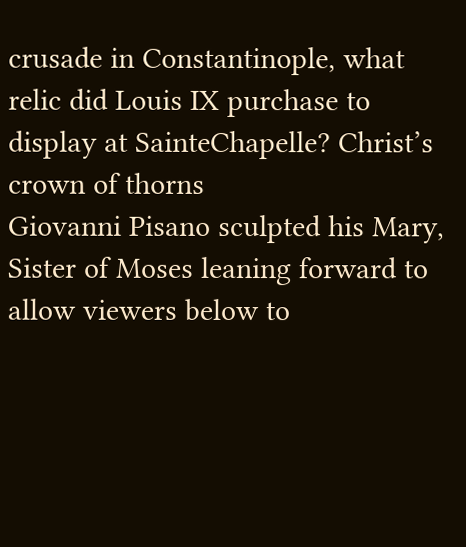crusade in Constantinople, what relic did Louis IX purchase to display at SainteChapelle? Christ’s crown of thorns
Giovanni Pisano sculpted his Mary, Sister of Moses leaning forward to allow viewers below to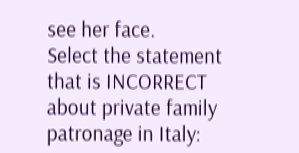see her face.
Select the statement that is INCORRECT about private family patronage in Italy: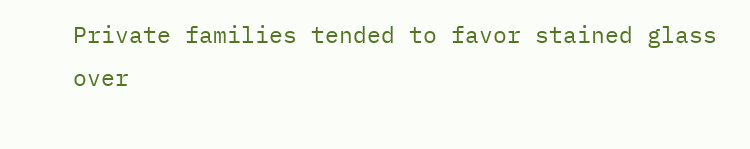Private families tended to favor stained glass over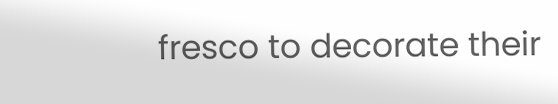fresco to decorate their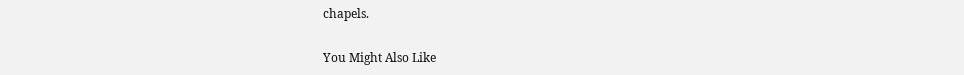chapels.

You Might Also Like